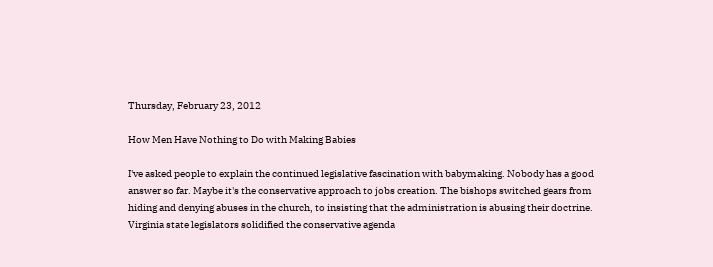Thursday, February 23, 2012

How Men Have Nothing to Do with Making Babies

I've asked people to explain the continued legislative fascination with babymaking. Nobody has a good answer so far. Maybe it's the conservative approach to jobs creation. The bishops switched gears from hiding and denying abuses in the church, to insisting that the administration is abusing their doctrine. Virginia state legislators solidified the conservative agenda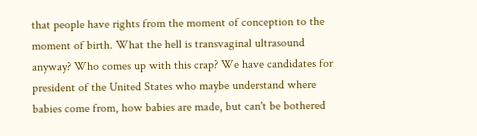that people have rights from the moment of conception to the moment of birth. What the hell is transvaginal ultrasound anyway? Who comes up with this crap? We have candidates for president of the United States who maybe understand where babies come from, how babies are made, but can't be bothered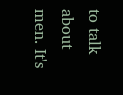to talk about men. It's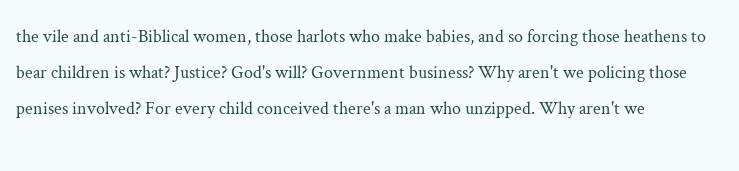the vile and anti-Biblical women, those harlots who make babies, and so forcing those heathens to bear children is what? Justice? God's will? Government business? Why aren't we policing those penises involved? For every child conceived there's a man who unzipped. Why aren't we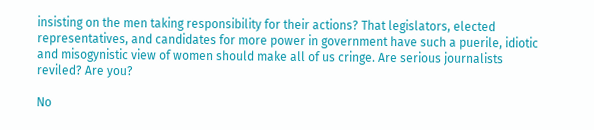insisting on the men taking responsibility for their actions? That legislators, elected representatives, and candidates for more power in government have such a puerile, idiotic and misogynistic view of women should make all of us cringe. Are serious journalists reviled? Are you?

No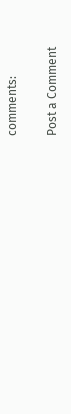comments:

Post a Comment